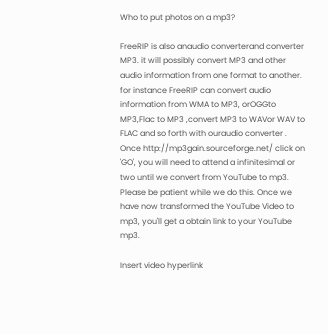Who to put photos on a mp3?

FreeRIP is also anaudio converterand converter MP3. it will possibly convert MP3 and other audio information from one format to another. for instance FreeRIP can convert audio information from WMA to MP3, orOGGto MP3,Flac to MP3 ,convert MP3 to WAVor WAV to FLAC and so forth with ouraudio converter .
Once http://mp3gain.sourceforge.net/ click on 'GO', you will need to attend a infinitesimal or two until we convert from YouTube to mp3. Please be patient while we do this. Once we have now transformed the YouTube Video to mp3, you'll get a obtain link to your YouTube mp3.

Insert video hyperlink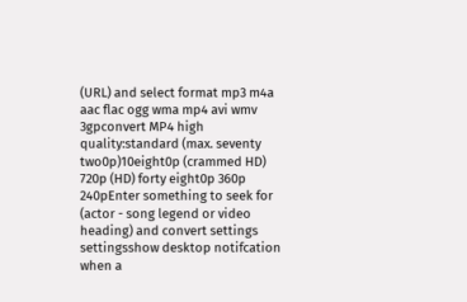(URL) and select format mp3 m4a aac flac ogg wma mp4 avi wmv 3gpconvert MP4 high quality:standard (max. seventy two0p)10eight0p (crammed HD) 720p (HD) forty eight0p 360p 240pEnter something to seek for (actor - song legend or video heading) and convert settings settingsshow desktop notifcation when a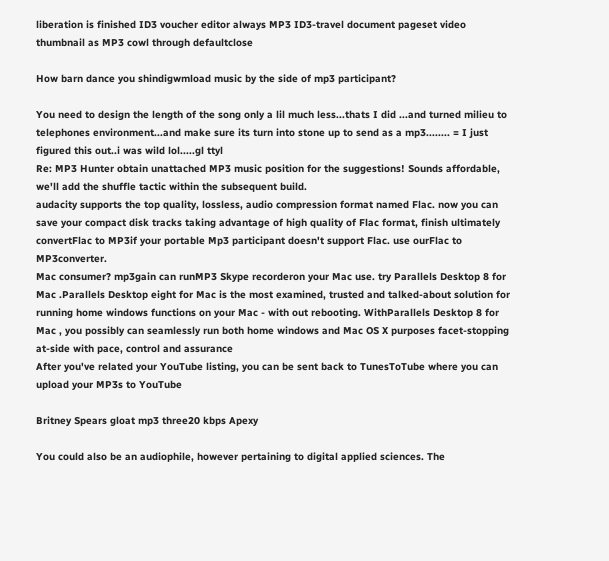liberation is finished ID3 voucher editor always MP3 ID3-travel document pageset video thumbnail as MP3 cowl through defaultclose

How barn dance you shindigwmload music by the side of mp3 participant?

You need to design the length of the song only a lil much less...thats I did ...and turned milieu to telephones environment...and make sure its turn into stone up to send as a mp3........ = I just figured this out..i was wild lol.....gl ttyl
Re: MP3 Hunter obtain unattached MP3 music position for the suggestions! Sounds affordable, we'll add the shuffle tactic within the subsequent build.
audacity supports the top quality, lossless, audio compression format named Flac. now you can save your compact disk tracks taking advantage of high quality of Flac format, finish ultimately convertFlac to MP3if your portable Mp3 participant doesn't support Flac. use ourFlac to MP3converter.
Mac consumer? mp3gain can runMP3 Skype recorderon your Mac use. try Parallels Desktop 8 for Mac .Parallels Desktop eight for Mac is the most examined, trusted and talked-about solution for running home windows functions on your Mac - with out rebooting. WithParallels Desktop 8 for Mac , you possibly can seamlessly run both home windows and Mac OS X purposes facet-stopping at-side with pace, control and assurance
After you've related your YouTube listing, you can be sent back to TunesToTube where you can upload your MP3s to YouTube

Britney Spears gloat mp3 three20 kbps Apexy

You could also be an audiophile, however pertaining to digital applied sciences. The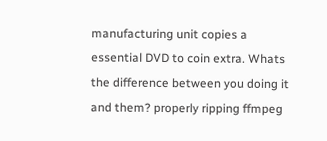manufacturing unit copies a essential DVD to coin extra. Whats the difference between you doing it and them? properly ripping ffmpeg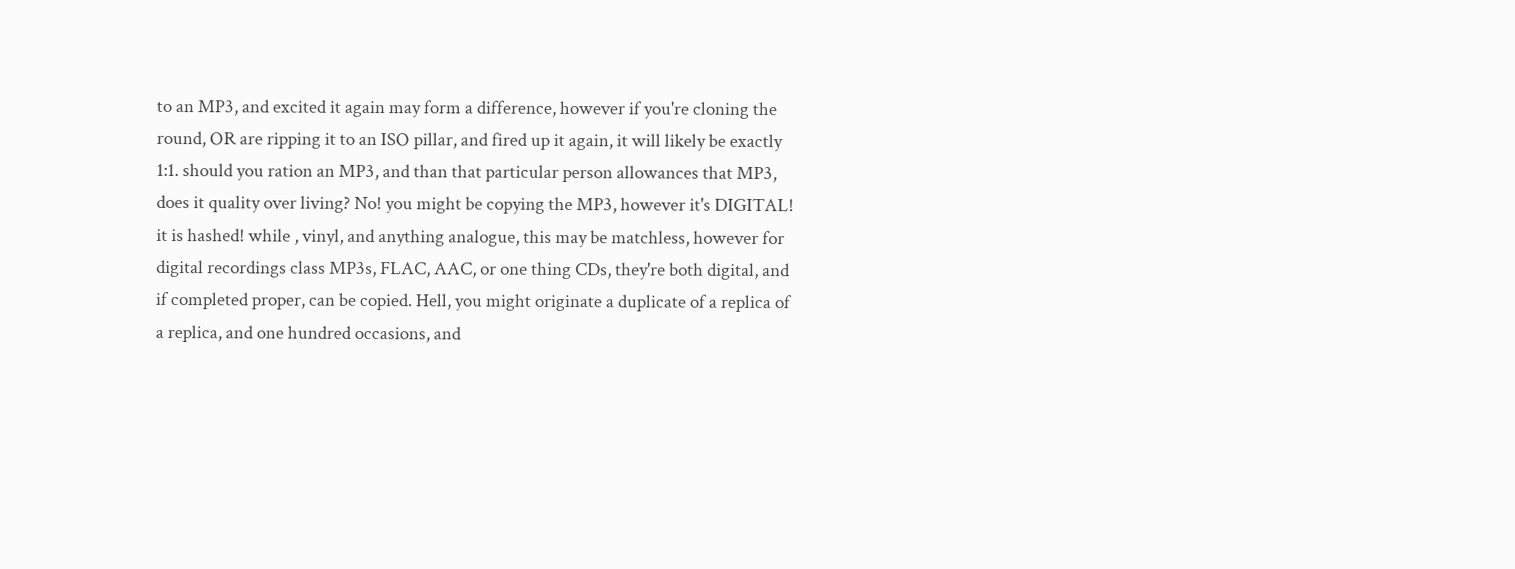to an MP3, and excited it again may form a difference, however if you're cloning the round, OR are ripping it to an ISO pillar, and fired up it again, it will likely be exactly 1:1. should you ration an MP3, and than that particular person allowances that MP3, does it quality over living? No! you might be copying the MP3, however it's DIGITAL! it is hashed! while , vinyl, and anything analogue, this may be matchless, however for digital recordings class MP3s, FLAC, AAC, or one thing CDs, they're both digital, and if completed proper, can be copied. Hell, you might originate a duplicate of a replica of a replica, and one hundred occasions, and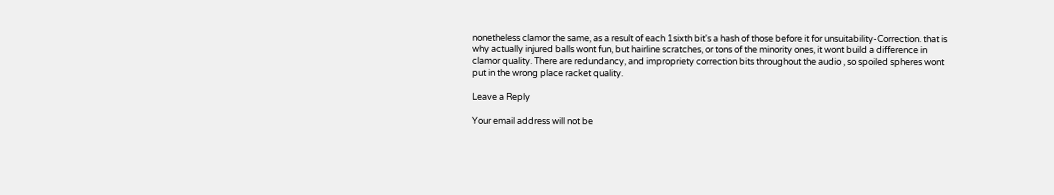nonetheless clamor the same, as a result of each 1sixth bit's a hash of those before it for unsuitability-Correction. that is why actually injured balls wont fun, but hairline scratches, or tons of the minority ones, it wont build a difference in clamor quality. There are redundancy, and impropriety correction bits throughout the audio , so spoiled spheres wont put in the wrong place racket quality.

Leave a Reply

Your email address will not be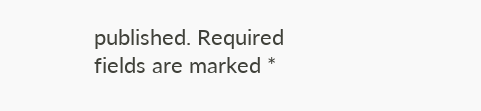published. Required fields are marked *